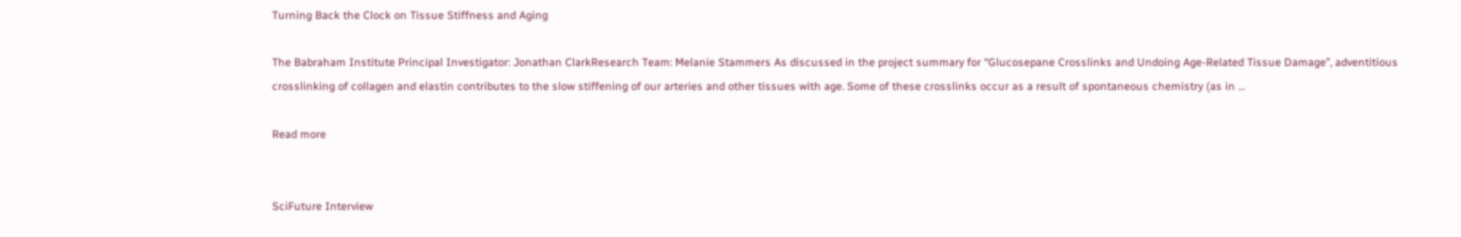Turning Back the Clock on Tissue Stiffness and Aging

The Babraham Institute Principal Investigator: Jonathan ClarkResearch Team: Melanie Stammers As discussed in the project summary for “Glucosepane Crosslinks and Undoing Age-Related Tissue Damage”, adventitious crosslinking of collagen and elastin contributes to the slow stiffening of our arteries and other tissues with age. Some of these crosslinks occur as a result of spontaneous chemistry (as in …

Read more


SciFuture Interview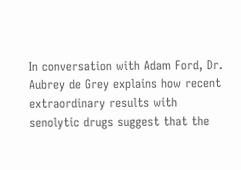In conversation with Adam Ford, Dr. Aubrey de Grey explains how recent extraordinary results with senolytic drugs suggest that the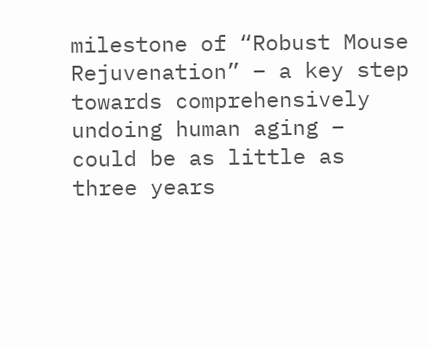milestone of “Robust Mouse Rejuvenation” – a key step towards comprehensively undoing human aging – could be as little as three years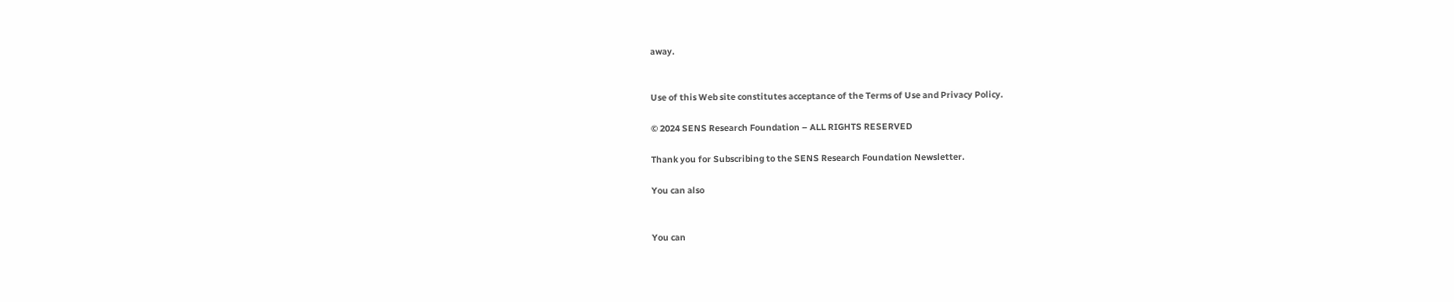away.


Use of this Web site constitutes acceptance of the Terms of Use and Privacy Policy.

© 2024 SENS Research Foundation – ALL RIGHTS RESERVED

Thank you for Subscribing to the SENS Research Foundation Newsletter.

You can also


You can